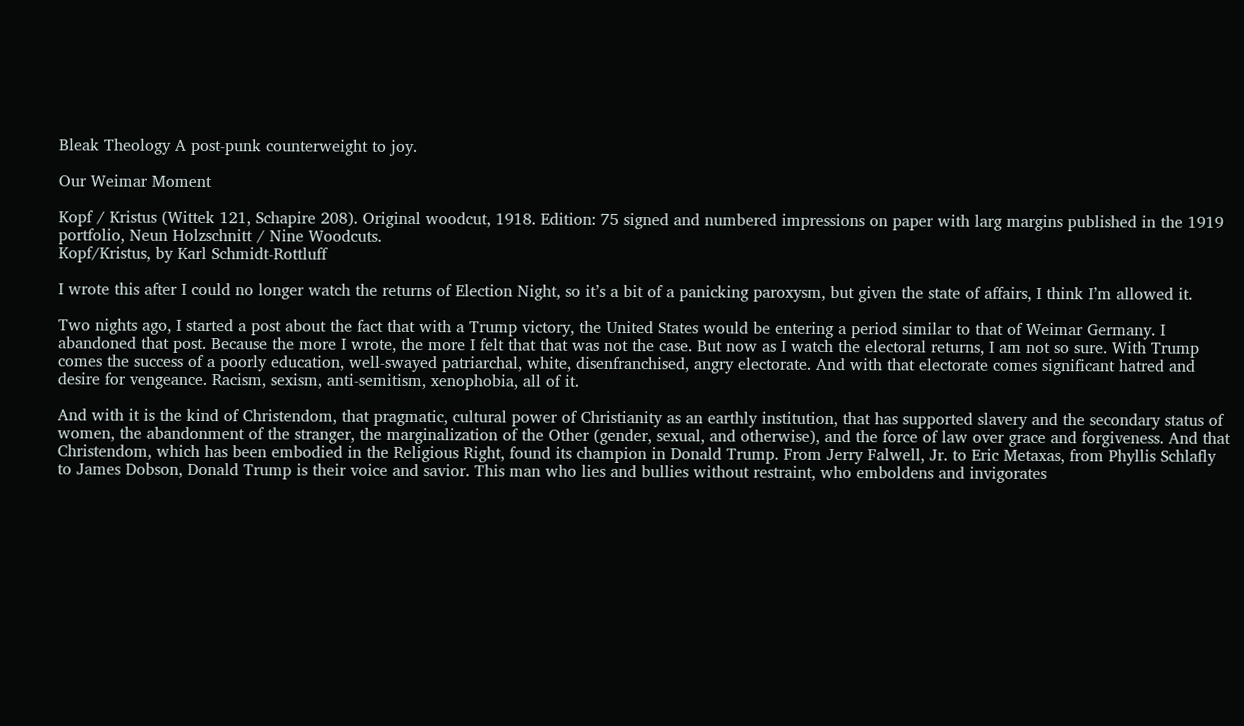Bleak Theology A post-punk counterweight to joy.

Our Weimar Moment

Kopf / Kristus (Wittek 121, Schapire 208). Original woodcut, 1918. Edition: 75 signed and numbered impressions on paper with larg margins published in the 1919 portfolio, Neun Holzschnitt / Nine Woodcuts.
Kopf/Kristus, by Karl Schmidt-Rottluff

I wrote this after I could no longer watch the returns of Election Night, so it’s a bit of a panicking paroxysm, but given the state of affairs, I think I’m allowed it.

Two nights ago, I started a post about the fact that with a Trump victory, the United States would be entering a period similar to that of Weimar Germany. I abandoned that post. Because the more I wrote, the more I felt that that was not the case. But now as I watch the electoral returns, I am not so sure. With Trump comes the success of a poorly education, well-swayed patriarchal, white, disenfranchised, angry electorate. And with that electorate comes significant hatred and desire for vengeance. Racism, sexism, anti-semitism, xenophobia, all of it.

And with it is the kind of Christendom, that pragmatic, cultural power of Christianity as an earthly institution, that has supported slavery and the secondary status of women, the abandonment of the stranger, the marginalization of the Other (gender, sexual, and otherwise), and the force of law over grace and forgiveness. And that Christendom, which has been embodied in the Religious Right, found its champion in Donald Trump. From Jerry Falwell, Jr. to Eric Metaxas, from Phyllis Schlafly to James Dobson, Donald Trump is their voice and savior. This man who lies and bullies without restraint, who emboldens and invigorates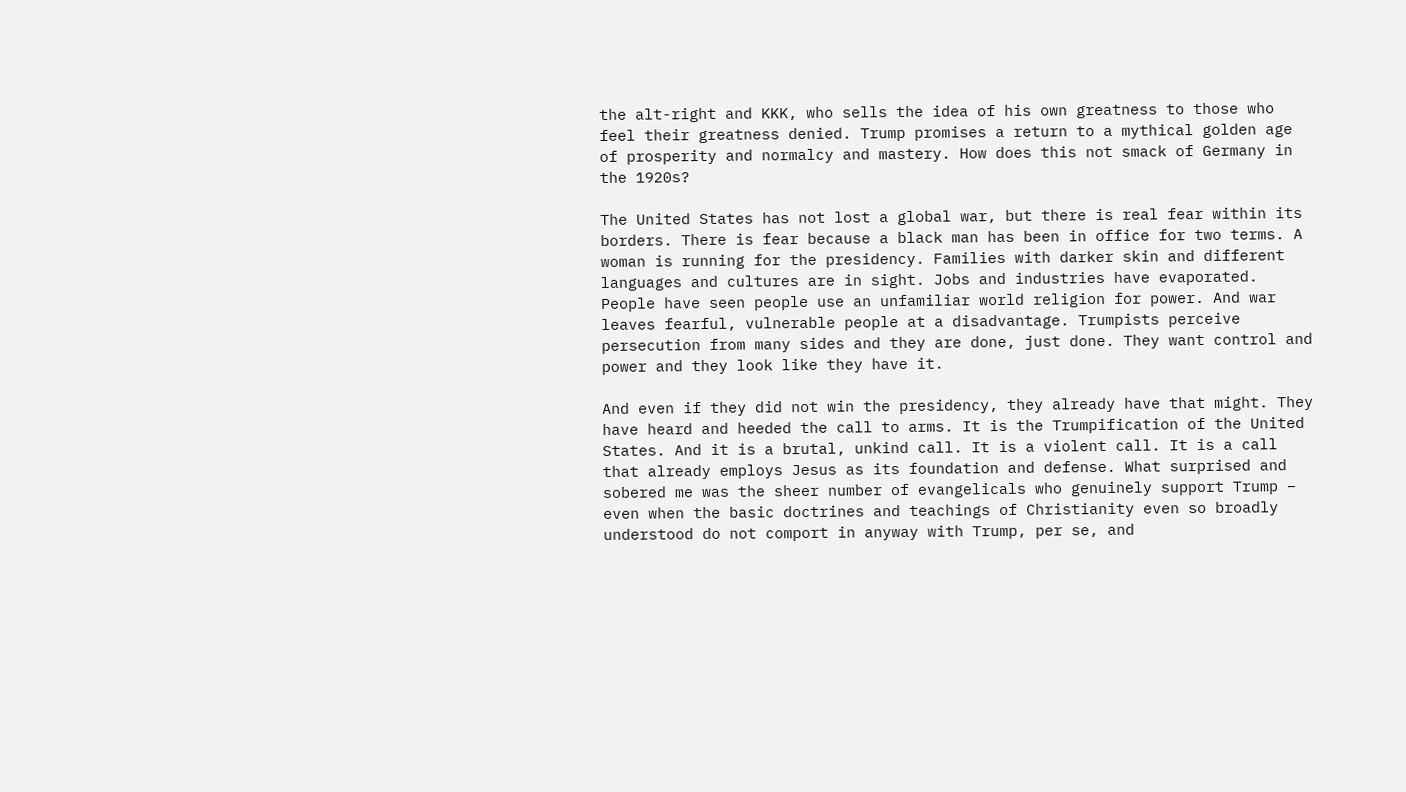the alt-right and KKK, who sells the idea of his own greatness to those who feel their greatness denied. Trump promises a return to a mythical golden age of prosperity and normalcy and mastery. How does this not smack of Germany in the 1920s?

The United States has not lost a global war, but there is real fear within its borders. There is fear because a black man has been in office for two terms. A woman is running for the presidency. Families with darker skin and different languages and cultures are in sight. Jobs and industries have evaporated. People have seen people use an unfamiliar world religion for power. And war leaves fearful, vulnerable people at a disadvantage. Trumpists perceive persecution from many sides and they are done, just done. They want control and power and they look like they have it.

And even if they did not win the presidency, they already have that might. They have heard and heeded the call to arms. It is the Trumpification of the United States. And it is a brutal, unkind call. It is a violent call. It is a call that already employs Jesus as its foundation and defense. What surprised and sobered me was the sheer number of evangelicals who genuinely support Trump – even when the basic doctrines and teachings of Christianity even so broadly understood do not comport in anyway with Trump, per se, and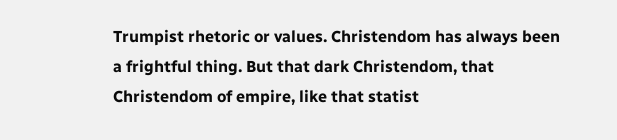Trumpist rhetoric or values. Christendom has always been a frightful thing. But that dark Christendom, that Christendom of empire, like that statist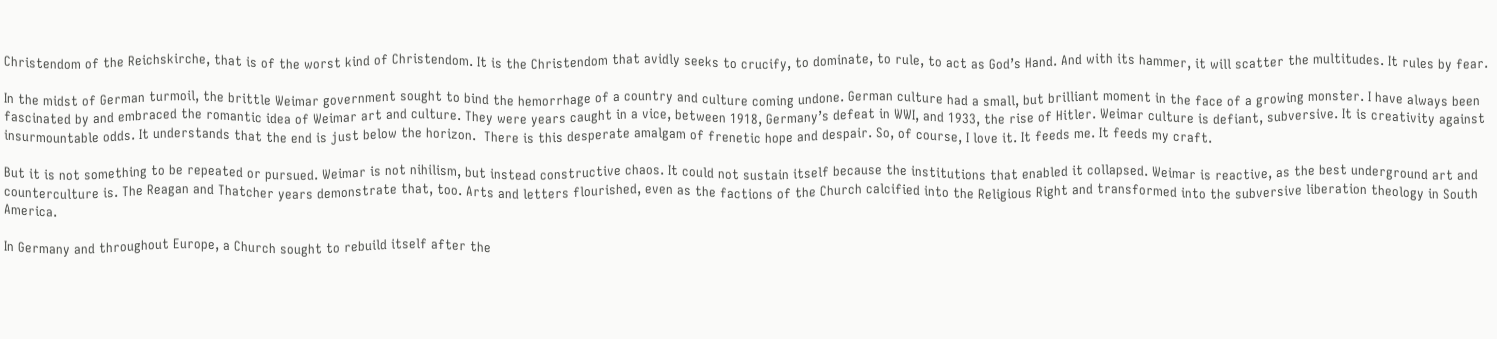Christendom of the Reichskirche, that is of the worst kind of Christendom. It is the Christendom that avidly seeks to crucify, to dominate, to rule, to act as God’s Hand. And with its hammer, it will scatter the multitudes. It rules by fear.

In the midst of German turmoil, the brittle Weimar government sought to bind the hemorrhage of a country and culture coming undone. German culture had a small, but brilliant moment in the face of a growing monster. I have always been fascinated by and embraced the romantic idea of Weimar art and culture. They were years caught in a vice, between 1918, Germany’s defeat in WWI, and 1933, the rise of Hitler. Weimar culture is defiant, subversive. It is creativity against insurmountable odds. It understands that the end is just below the horizon.  There is this desperate amalgam of frenetic hope and despair. So, of course, I love it. It feeds me. It feeds my craft.

But it is not something to be repeated or pursued. Weimar is not nihilism, but instead constructive chaos. It could not sustain itself because the institutions that enabled it collapsed. Weimar is reactive, as the best underground art and counterculture is. The Reagan and Thatcher years demonstrate that, too. Arts and letters flourished, even as the factions of the Church calcified into the Religious Right and transformed into the subversive liberation theology in South America.

In Germany and throughout Europe, a Church sought to rebuild itself after the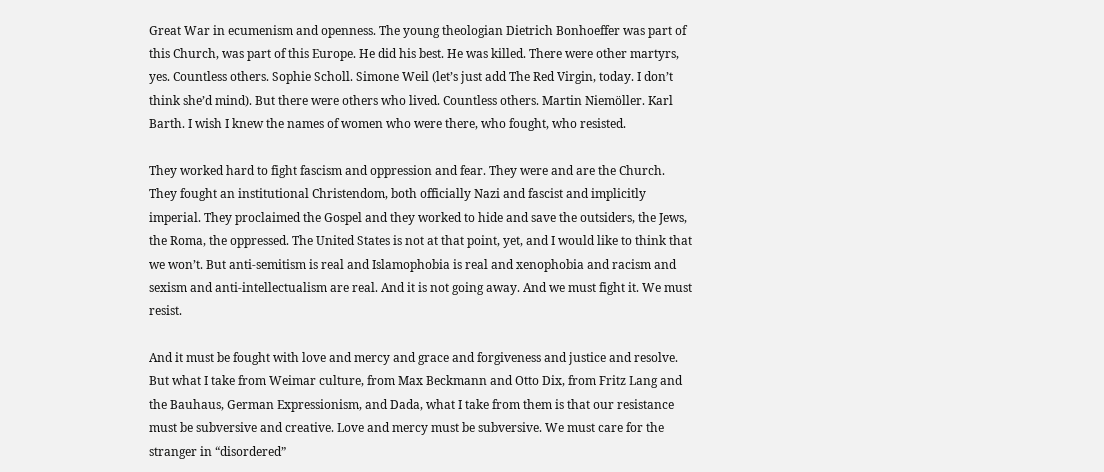Great War in ecumenism and openness. The young theologian Dietrich Bonhoeffer was part of this Church, was part of this Europe. He did his best. He was killed. There were other martyrs, yes. Countless others. Sophie Scholl. Simone Weil (let’s just add The Red Virgin, today. I don’t think she’d mind). But there were others who lived. Countless others. Martin Niemöller. Karl Barth. I wish I knew the names of women who were there, who fought, who resisted.

They worked hard to fight fascism and oppression and fear. They were and are the Church. They fought an institutional Christendom, both officially Nazi and fascist and implicitly imperial. They proclaimed the Gospel and they worked to hide and save the outsiders, the Jews, the Roma, the oppressed. The United States is not at that point, yet, and I would like to think that we won’t. But anti-semitism is real and Islamophobia is real and xenophobia and racism and sexism and anti-intellectualism are real. And it is not going away. And we must fight it. We must resist.

And it must be fought with love and mercy and grace and forgiveness and justice and resolve. But what I take from Weimar culture, from Max Beckmann and Otto Dix, from Fritz Lang and the Bauhaus, German Expressionism, and Dada, what I take from them is that our resistance must be subversive and creative. Love and mercy must be subversive. We must care for the stranger in “disordered”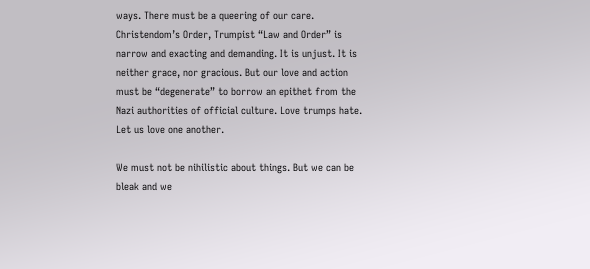ways. There must be a queering of our care. Christendom’s Order, Trumpist “Law and Order” is narrow and exacting and demanding. It is unjust. It is neither grace, nor gracious. But our love and action must be “degenerate” to borrow an epithet from the Nazi authorities of official culture. Love trumps hate. Let us love one another.

We must not be nihilistic about things. But we can be bleak and we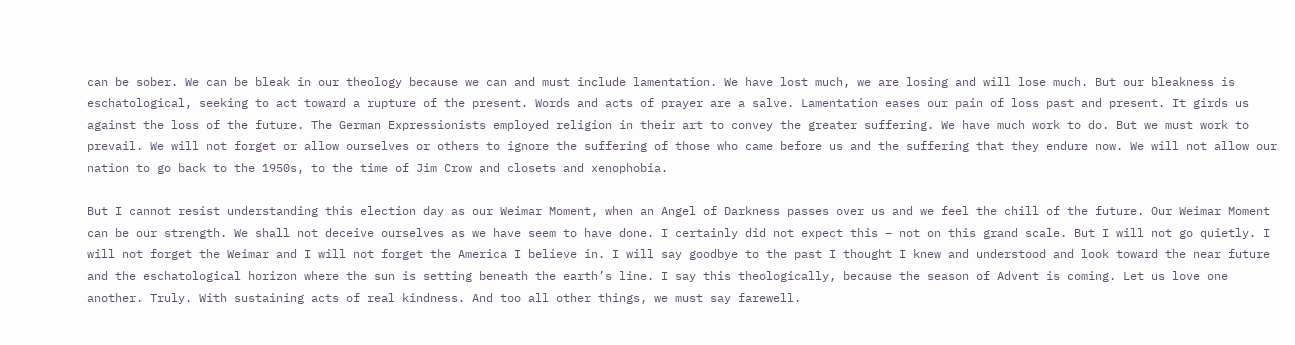can be sober. We can be bleak in our theology because we can and must include lamentation. We have lost much, we are losing and will lose much. But our bleakness is eschatological, seeking to act toward a rupture of the present. Words and acts of prayer are a salve. Lamentation eases our pain of loss past and present. It girds us against the loss of the future. The German Expressionists employed religion in their art to convey the greater suffering. We have much work to do. But we must work to prevail. We will not forget or allow ourselves or others to ignore the suffering of those who came before us and the suffering that they endure now. We will not allow our nation to go back to the 1950s, to the time of Jim Crow and closets and xenophobia.

But I cannot resist understanding this election day as our Weimar Moment, when an Angel of Darkness passes over us and we feel the chill of the future. Our Weimar Moment can be our strength. We shall not deceive ourselves as we have seem to have done. I certainly did not expect this – not on this grand scale. But I will not go quietly. I will not forget the Weimar and I will not forget the America I believe in. I will say goodbye to the past I thought I knew and understood and look toward the near future and the eschatological horizon where the sun is setting beneath the earth’s line. I say this theologically, because the season of Advent is coming. Let us love one another. Truly. With sustaining acts of real kindness. And too all other things, we must say farewell.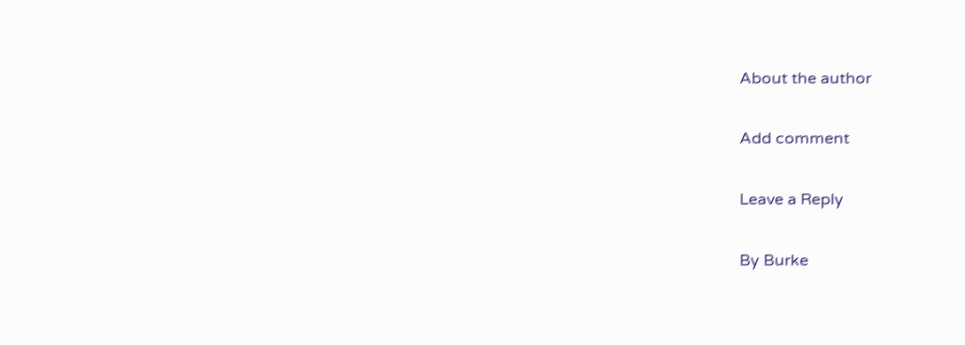About the author

Add comment

Leave a Reply

By Burke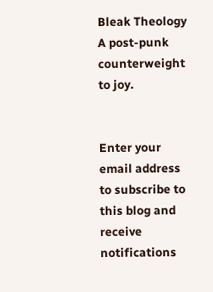Bleak Theology A post-punk counterweight to joy.


Enter your email address to subscribe to this blog and receive notifications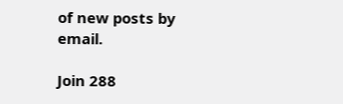of new posts by email.

Join 288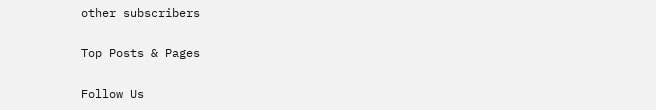other subscribers

Top Posts & Pages

Follow Us